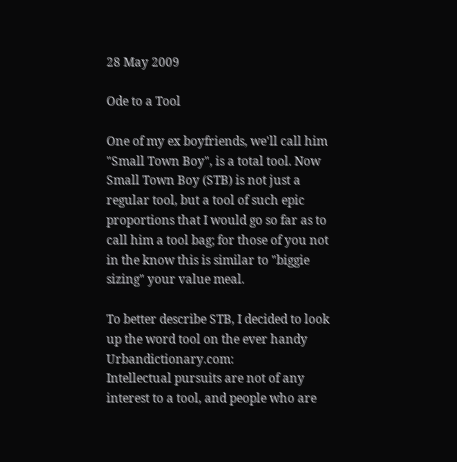28 May 2009

Ode to a Tool

One of my ex boyfriends, we'll call him "Small Town Boy", is a total tool. Now Small Town Boy (STB) is not just a regular tool, but a tool of such epic proportions that I would go so far as to call him a tool bag; for those of you not in the know this is similar to "biggie sizing" your value meal.

To better describe STB, I decided to look up the word tool on the ever handy Urbandictionary.com:
Intellectual pursuits are not of any interest to a tool, and people who are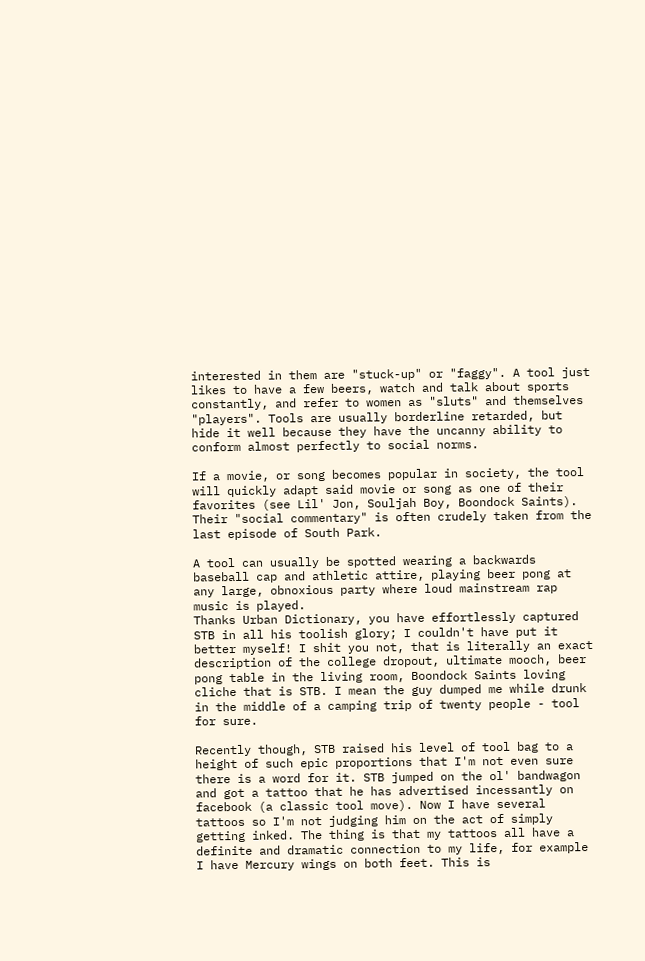interested in them are "stuck-up" or "faggy". A tool just likes to have a few beers, watch and talk about sports constantly, and refer to women as "sluts" and themselves "players". Tools are usually borderline retarded, but hide it well because they have the uncanny ability to conform almost perfectly to social norms.

If a movie, or song becomes popular in society, the tool will quickly adapt said movie or song as one of their favorites (see Lil' Jon, Souljah Boy, Boondock Saints). Their "social commentary" is often crudely taken from the last episode of South Park.

A tool can usually be spotted wearing a backwards baseball cap and athletic attire, playing beer pong at any large, obnoxious party where loud mainstream rap music is played.
Thanks Urban Dictionary, you have effortlessly captured STB in all his toolish glory; I couldn't have put it better myself! I shit you not, that is literally an exact description of the college dropout, ultimate mooch, beer pong table in the living room, Boondock Saints loving cliche that is STB. I mean the guy dumped me while drunk in the middle of a camping trip of twenty people - tool for sure.

Recently though, STB raised his level of tool bag to a height of such epic proportions that I'm not even sure there is a word for it. STB jumped on the ol' bandwagon and got a tattoo that he has advertised incessantly on facebook (a classic tool move). Now I have several tattoos so I'm not judging him on the act of simply getting inked. The thing is that my tattoos all have a definite and dramatic connection to my life, for example I have Mercury wings on both feet. This is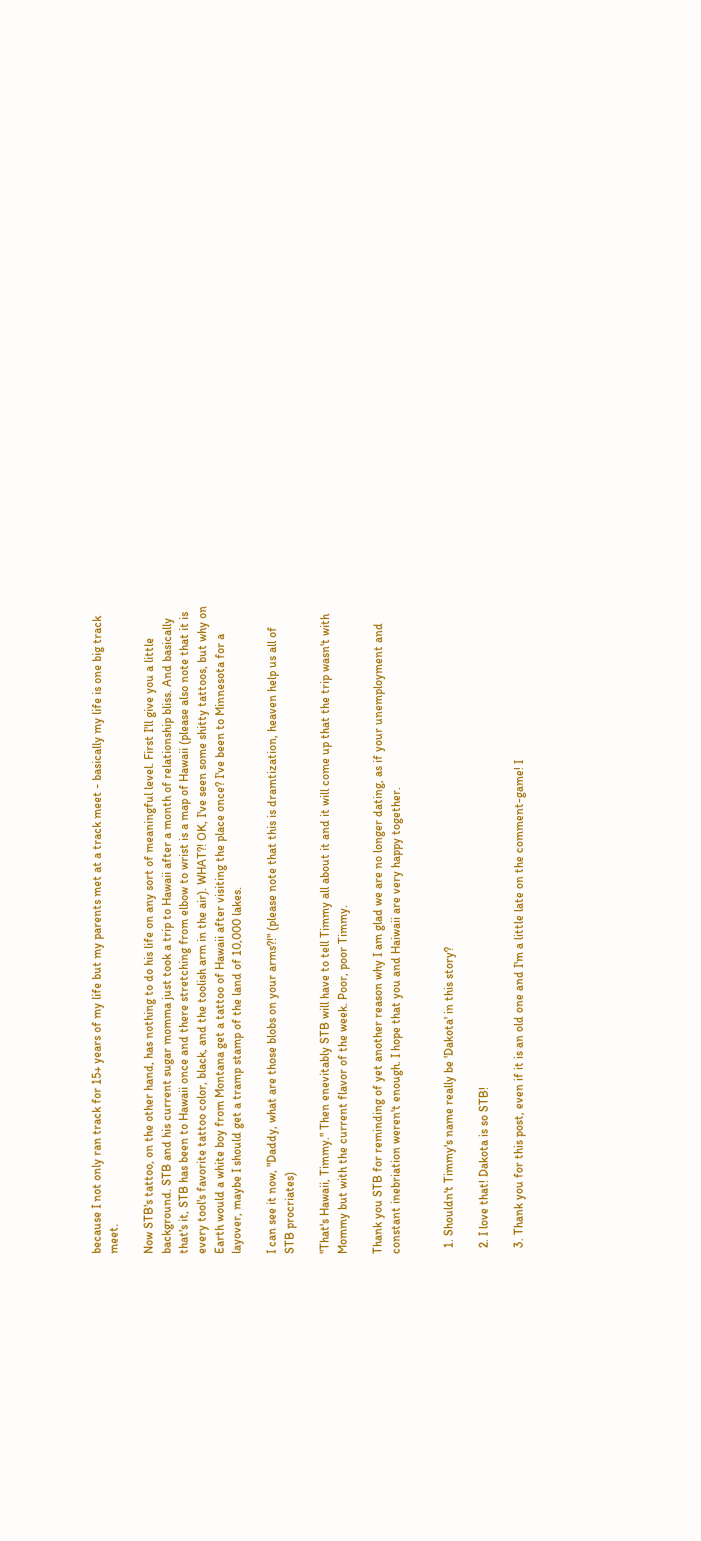because I not only ran track for 15+ years of my life but my parents met at a track meet - basically my life is one big track meet.

Now STB's tattoo, on the other hand, has nothing to do his life on any sort of meaningful level. First I'll give you a little background. STB and his current sugar momma just took a trip to Hawaii after a month of relationship bliss. And basically that's it, STB has been to Hawaii once and there stretching from elbow to wrist is a map of Hawaii (please also note that it is every tool's favorite tattoo color, black, and the toolish arm in the air). WHAT?! OK, I've seen some shitty tattoos, but why on Earth would a white boy from Montana get a tattoo of Hawaii after visiting the place once? I've been to Minnesota for a layover, maybe I should get a tramp stamp of the land of 10,000 lakes.

I can see it now, "Daddy, what are those blobs on your arms?!" (please note that this is dramtization, heaven help us all of STB procriates)

"That's Hawaii, Timmy." Then enevitably STB will have to tell Timmy all about it and it will come up that the trip wasn't with Mommy but with the current flavor of the week. Poor, poor Timmy.

Thank you STB for reminding of yet another reason why I am glad we are no longer dating, as if your unemployment and constant inebriation weren't enough. I hope that you and Haiwaii are very happy together.


  1. Shouldn't Timmy's name really be 'Dakota' in this story?

  2. I love that! Dakota is so STB!

  3. Thank you for this post, even if it is an old one and I'm a little late on the comment-game! I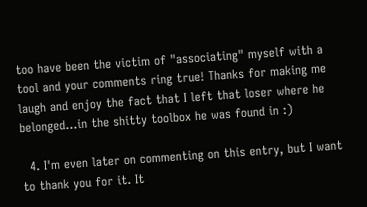too have been the victim of "associating" myself with a tool and your comments ring true! Thanks for making me laugh and enjoy the fact that I left that loser where he belonged...in the shitty toolbox he was found in :)

  4. I'm even later on commenting on this entry, but I want to thank you for it. It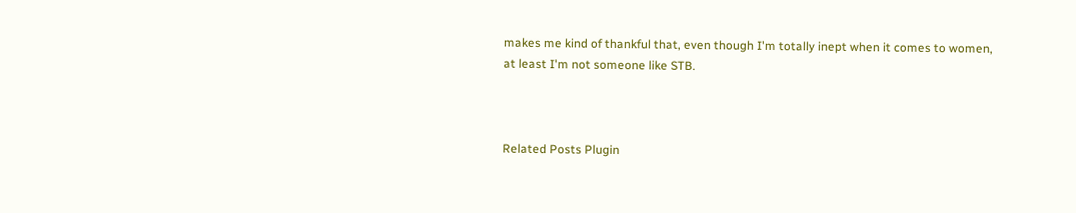makes me kind of thankful that, even though I'm totally inept when it comes to women, at least I'm not someone like STB.



Related Posts Plugin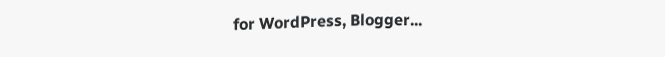for WordPress, Blogger...